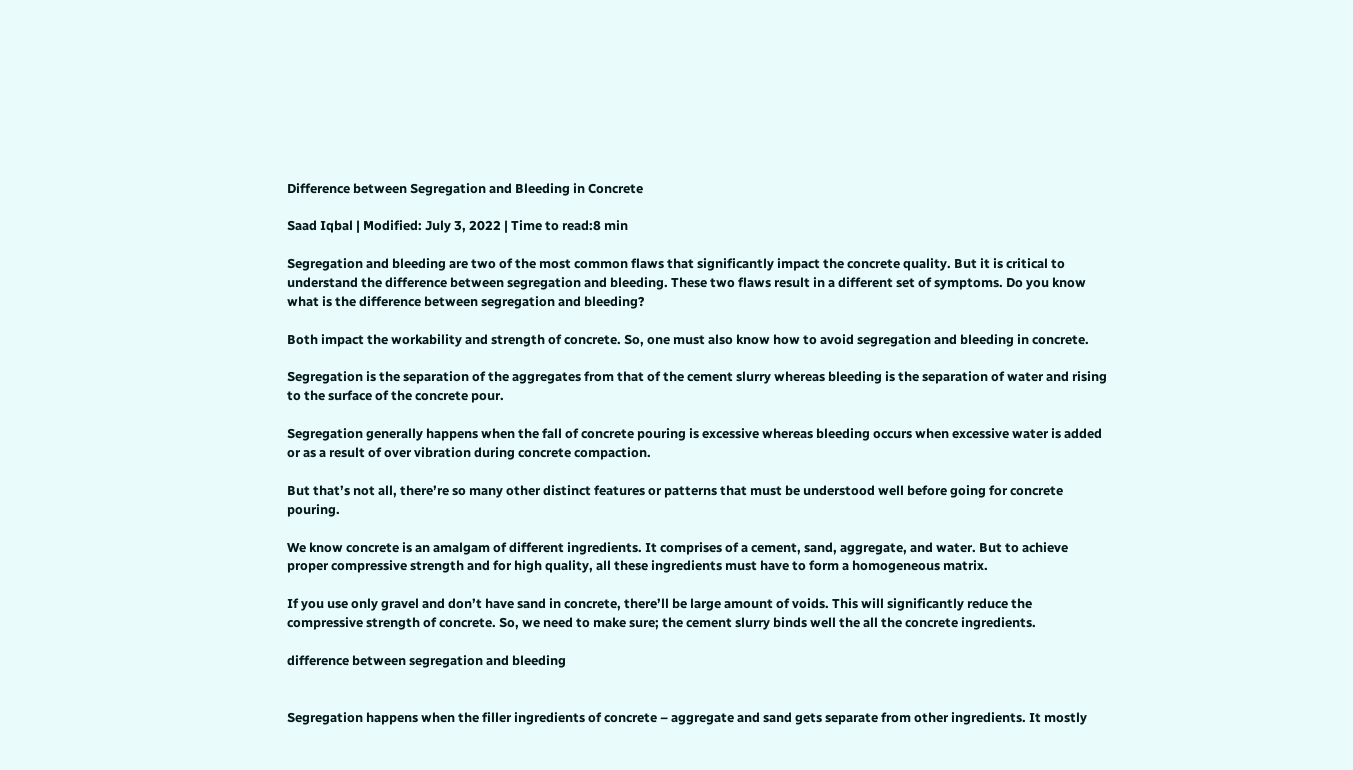Difference between Segregation and Bleeding in Concrete

Saad Iqbal | Modified: July 3, 2022 | Time to read:8 min

Segregation and bleeding are two of the most common flaws that significantly impact the concrete quality. But it is critical to understand the difference between segregation and bleeding. These two flaws result in a different set of symptoms. Do you know what is the difference between segregation and bleeding?

Both impact the workability and strength of concrete. So, one must also know how to avoid segregation and bleeding in concrete.

Segregation is the separation of the aggregates from that of the cement slurry whereas bleeding is the separation of water and rising to the surface of the concrete pour.

Segregation generally happens when the fall of concrete pouring is excessive whereas bleeding occurs when excessive water is added or as a result of over vibration during concrete compaction.

But that’s not all, there’re so many other distinct features or patterns that must be understood well before going for concrete pouring.

We know concrete is an amalgam of different ingredients. It comprises of a cement, sand, aggregate, and water. But to achieve proper compressive strength and for high quality, all these ingredients must have to form a homogeneous matrix.

If you use only gravel and don’t have sand in concrete, there’ll be large amount of voids. This will significantly reduce the compressive strength of concrete. So, we need to make sure; the cement slurry binds well the all the concrete ingredients.

difference between segregation and bleeding


Segregation happens when the filler ingredients of concrete – aggregate and sand gets separate from other ingredients. It mostly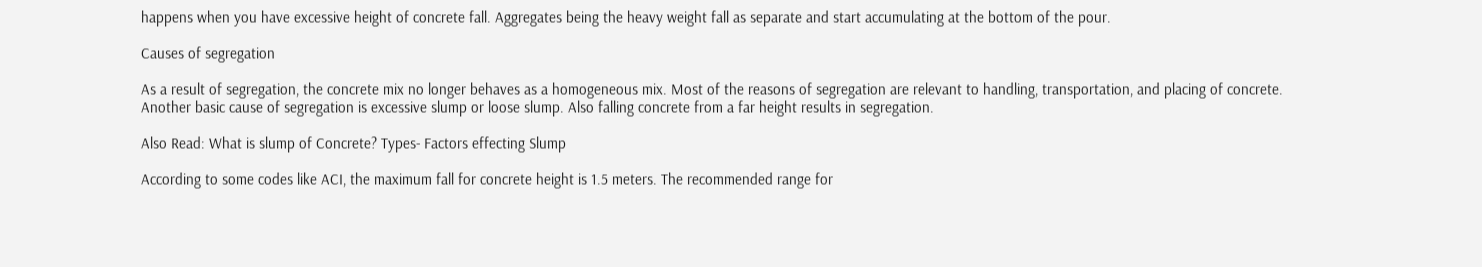happens when you have excessive height of concrete fall. Aggregates being the heavy weight fall as separate and start accumulating at the bottom of the pour.

Causes of segregation

As a result of segregation, the concrete mix no longer behaves as a homogeneous mix. Most of the reasons of segregation are relevant to handling, transportation, and placing of concrete. Another basic cause of segregation is excessive slump or loose slump. Also falling concrete from a far height results in segregation.

Also Read: What is slump of Concrete? Types- Factors effecting Slump

According to some codes like ACI, the maximum fall for concrete height is 1.5 meters. The recommended range for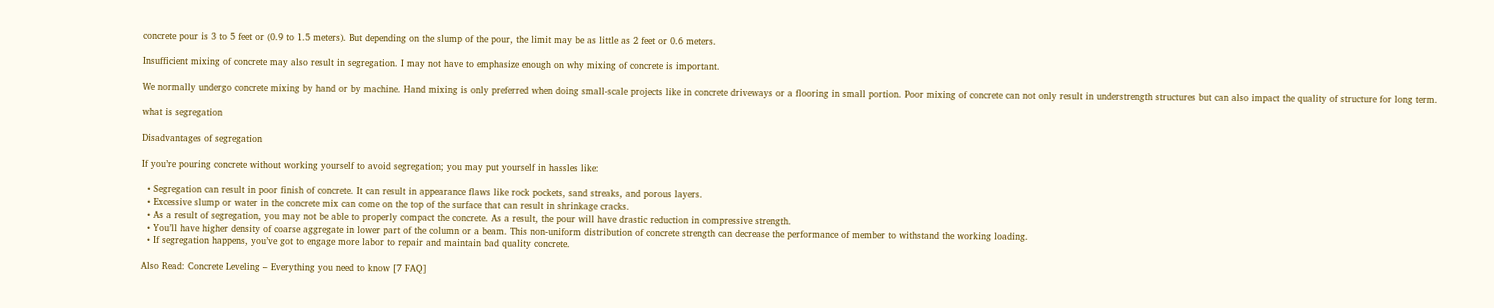concrete pour is 3 to 5 feet or (0.9 to 1.5 meters). But depending on the slump of the pour, the limit may be as little as 2 feet or 0.6 meters.

Insufficient mixing of concrete may also result in segregation. I may not have to emphasize enough on why mixing of concrete is important.

We normally undergo concrete mixing by hand or by machine. Hand mixing is only preferred when doing small-scale projects like in concrete driveways or a flooring in small portion. Poor mixing of concrete can not only result in understrength structures but can also impact the quality of structure for long term.

what is segregation

Disadvantages of segregation

If you’re pouring concrete without working yourself to avoid segregation; you may put yourself in hassles like:

  • Segregation can result in poor finish of concrete. It can result in appearance flaws like rock pockets, sand streaks, and porous layers.
  • Excessive slump or water in the concrete mix can come on the top of the surface that can result in shrinkage cracks.
  • As a result of segregation, you may not be able to properly compact the concrete. As a result, the pour will have drastic reduction in compressive strength.
  • You’ll have higher density of coarse aggregate in lower part of the column or a beam. This non-uniform distribution of concrete strength can decrease the performance of member to withstand the working loading.
  • If segregation happens, you’ve got to engage more labor to repair and maintain bad quality concrete.

Also Read: Concrete Leveling – Everything you need to know [7 FAQ]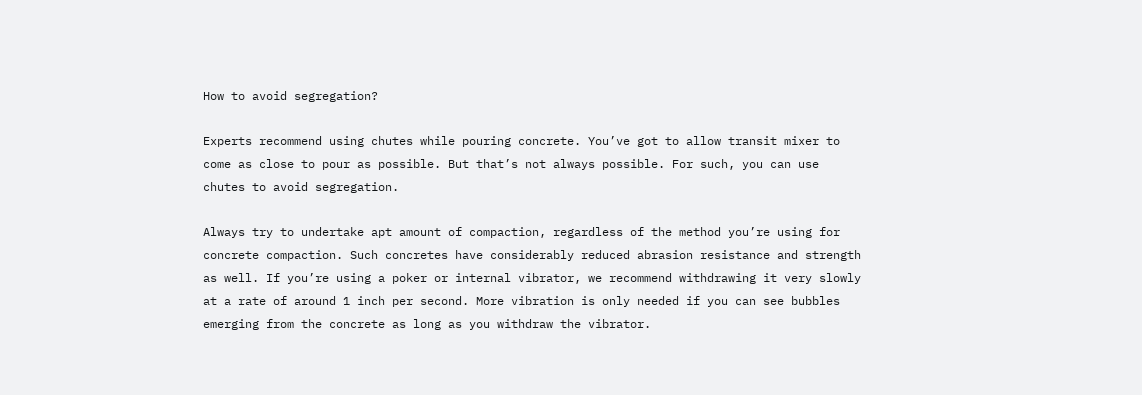How to avoid segregation?

Experts recommend using chutes while pouring concrete. You’ve got to allow transit mixer to come as close to pour as possible. But that’s not always possible. For such, you can use chutes to avoid segregation.

Always try to undertake apt amount of compaction, regardless of the method you’re using for concrete compaction. Such concretes have considerably reduced abrasion resistance and strength as well. If you’re using a poker or internal vibrator, we recommend withdrawing it very slowly at a rate of around 1 inch per second. More vibration is only needed if you can see bubbles emerging from the concrete as long as you withdraw the vibrator.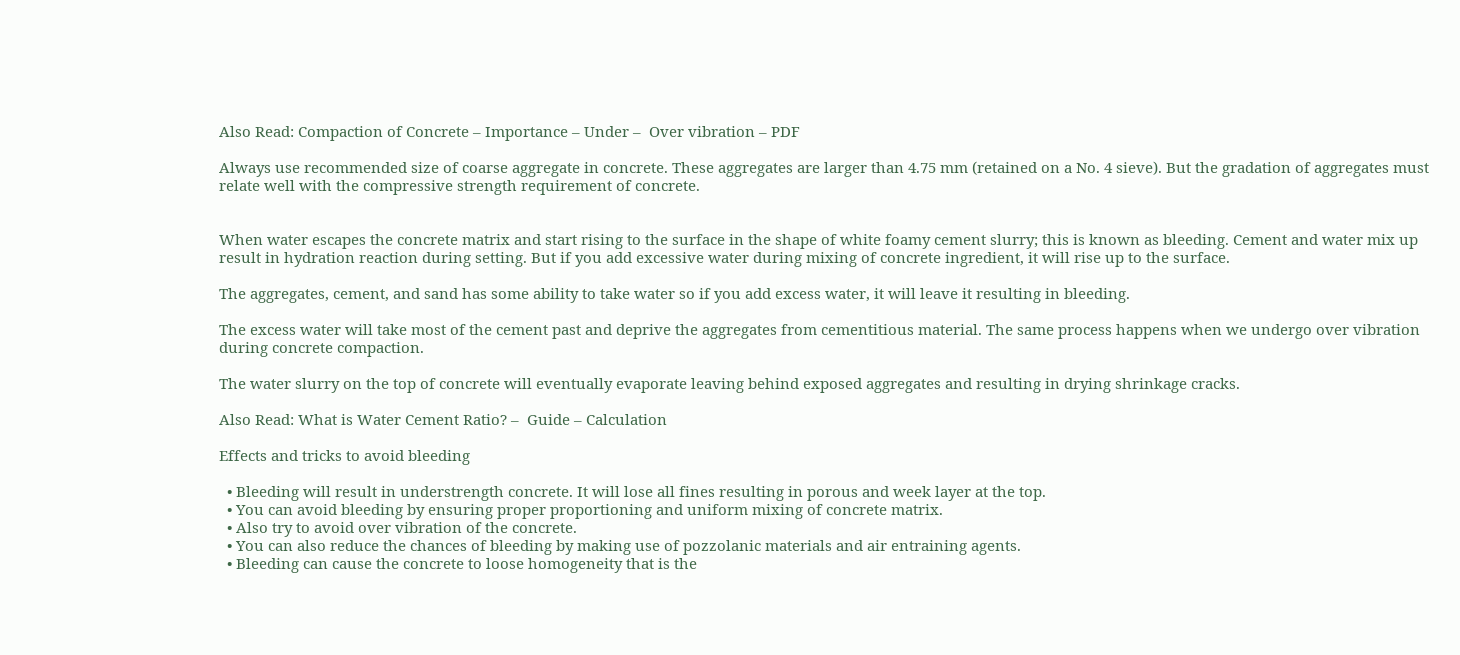Also Read: Compaction of Concrete – Importance – Under –  Over vibration – PDF

Always use recommended size of coarse aggregate in concrete. These aggregates are larger than 4.75 mm (retained on a No. 4 sieve). But the gradation of aggregates must relate well with the compressive strength requirement of concrete.


When water escapes the concrete matrix and start rising to the surface in the shape of white foamy cement slurry; this is known as bleeding. Cement and water mix up result in hydration reaction during setting. But if you add excessive water during mixing of concrete ingredient, it will rise up to the surface.

The aggregates, cement, and sand has some ability to take water so if you add excess water, it will leave it resulting in bleeding.

The excess water will take most of the cement past and deprive the aggregates from cementitious material. The same process happens when we undergo over vibration during concrete compaction.

The water slurry on the top of concrete will eventually evaporate leaving behind exposed aggregates and resulting in drying shrinkage cracks.

Also Read: What is Water Cement Ratio? –  Guide – Calculation

Effects and tricks to avoid bleeding

  • Bleeding will result in understrength concrete. It will lose all fines resulting in porous and week layer at the top.
  • You can avoid bleeding by ensuring proper proportioning and uniform mixing of concrete matrix.
  • Also try to avoid over vibration of the concrete.
  • You can also reduce the chances of bleeding by making use of pozzolanic materials and air entraining agents.
  • Bleeding can cause the concrete to loose homogeneity that is the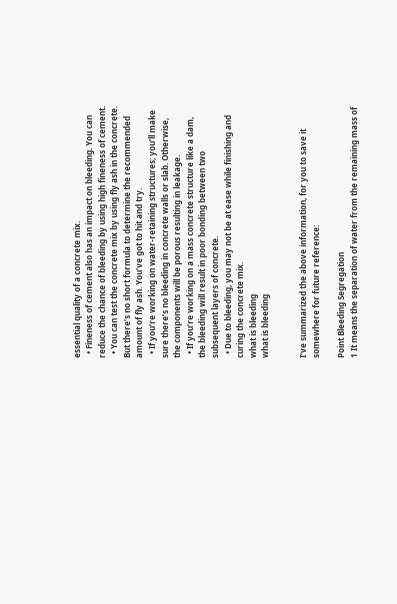essential quality of a concrete mix.
  • Fineness of cement also has an impact on bleeding. You can reduce the chance of bleeding by using high fineness of cement.
  • You can test the concrete mix by using fly ash in the concrete. But there’s no short formula to determine the recommended amount of fly ash. You’ve got to hit and try.
  • If you’re working on water-retaining structures; you’ll make sure there’s no bleeding in concrete walls or slab. Otherwise, the components will be porous resulting in leakage.
  • If you’re working on a mass concrete structure like a dam, the bleeding will result in poor bonding between two subsequent layers of concrete.
  • Due to bleeding, you may not be at ease while finishing and curing the concrete mix.
what is bleeding
what is bleeding


I’ve summarized the above information, for you to save it somewhere for future reference:

Point Bleeding Segregation
1 It means the separation of water from the remaining mass of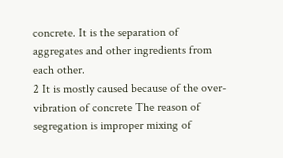concrete. It is the separation of aggregates and other ingredients from each other.
2 It is mostly caused because of the over-vibration of concrete The reason of segregation is improper mixing of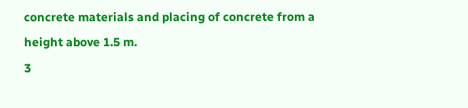concrete materials and placing of concrete from a height above 1.5 m.
3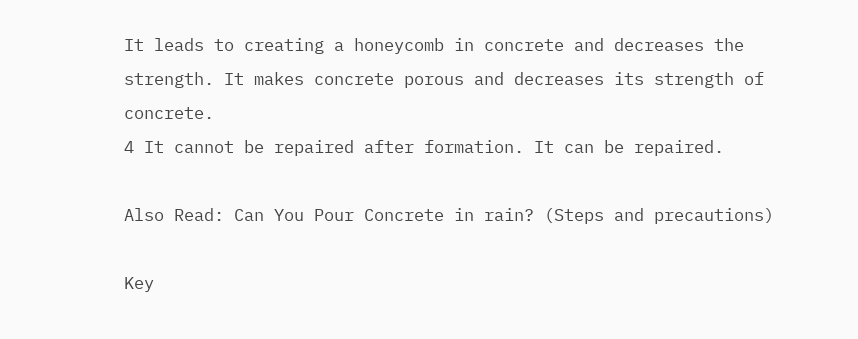It leads to creating a honeycomb in concrete and decreases the strength. It makes concrete porous and decreases its strength of concrete.
4 It cannot be repaired after formation. It can be repaired.

Also Read: Can You Pour Concrete in rain? (Steps and precautions)

Key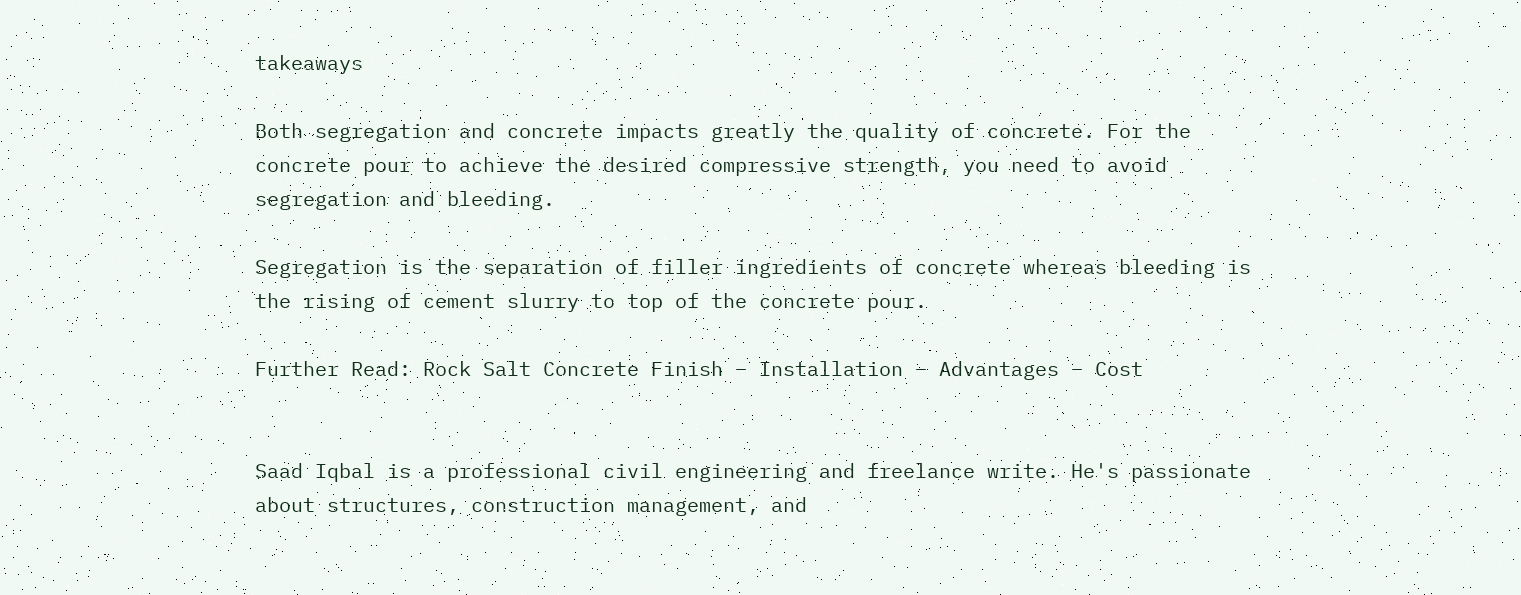takeaways

Both segregation and concrete impacts greatly the quality of concrete. For the concrete pour to achieve the desired compressive strength, you need to avoid segregation and bleeding.

Segregation is the separation of filler ingredients of concrete whereas bleeding is the rising of cement slurry to top of the concrete pour.

Further Read: Rock Salt Concrete Finish – Installation – Advantages – Cost


Saad Iqbal is a professional civil engineering and freelance write. He's passionate about structures, construction management, and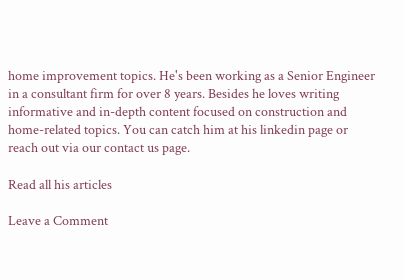home improvement topics. He's been working as a Senior Engineer in a consultant firm for over 8 years. Besides he loves writing informative and in-depth content focused on construction and home-related topics. You can catch him at his linkedin page or reach out via our contact us page.

Read all his articles

Leave a Comment